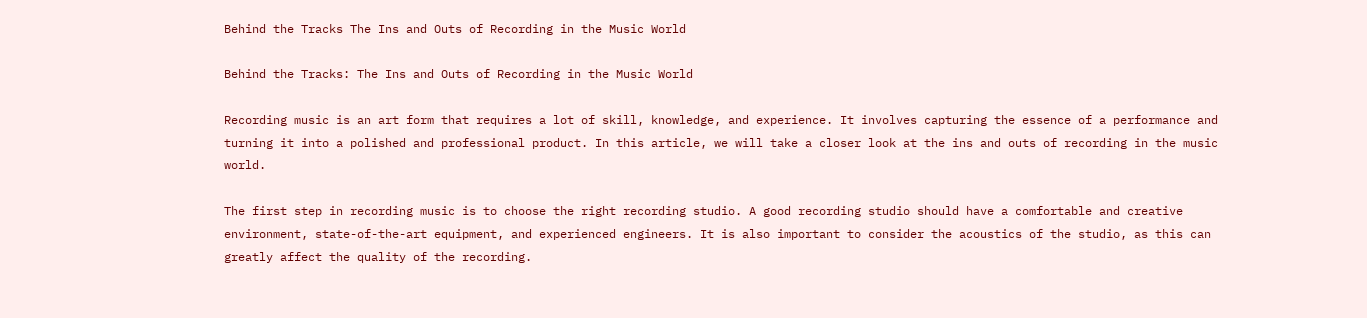Behind the Tracks The Ins and Outs of Recording in the Music World

Behind the Tracks: The Ins and Outs of Recording in the Music World

Recording music is an art form that requires a lot of skill, knowledge, and experience. It involves capturing the essence of a performance and turning it into a polished and professional product. In this article, we will take a closer look at the ins and outs of recording in the music world.

The first step in recording music is to choose the right recording studio. A good recording studio should have a comfortable and creative environment, state-of-the-art equipment, and experienced engineers. It is also important to consider the acoustics of the studio, as this can greatly affect the quality of the recording.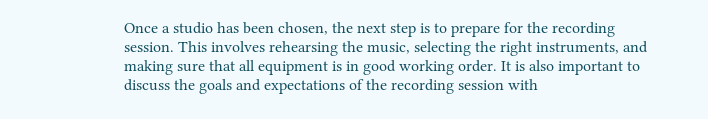Once a studio has been chosen, the next step is to prepare for the recording session. This involves rehearsing the music, selecting the right instruments, and making sure that all equipment is in good working order. It is also important to discuss the goals and expectations of the recording session with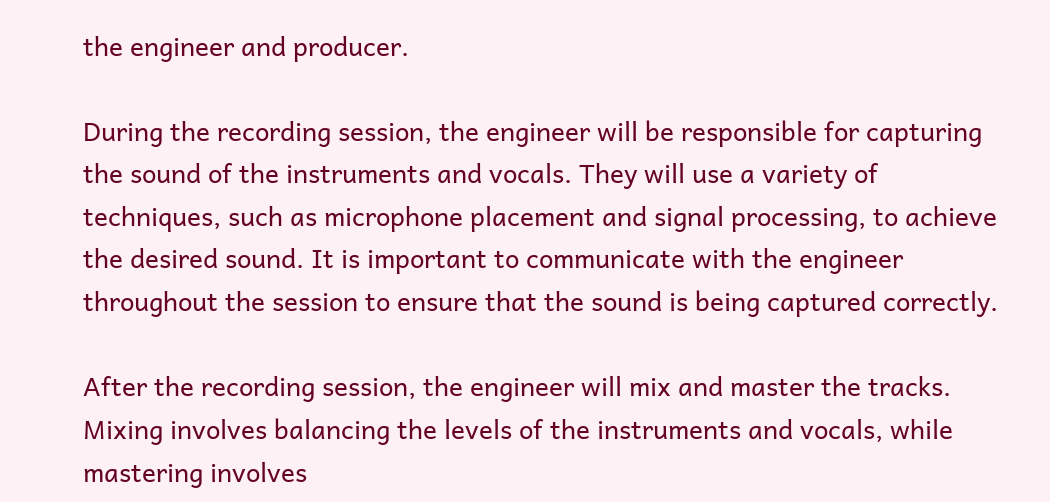the engineer and producer.

During the recording session, the engineer will be responsible for capturing the sound of the instruments and vocals. They will use a variety of techniques, such as microphone placement and signal processing, to achieve the desired sound. It is important to communicate with the engineer throughout the session to ensure that the sound is being captured correctly.

After the recording session, the engineer will mix and master the tracks. Mixing involves balancing the levels of the instruments and vocals, while mastering involves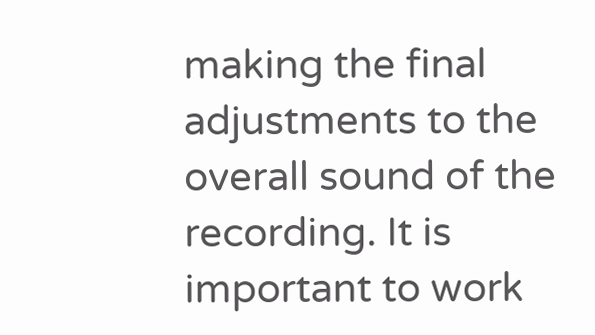making the final adjustments to the overall sound of the recording. It is important to work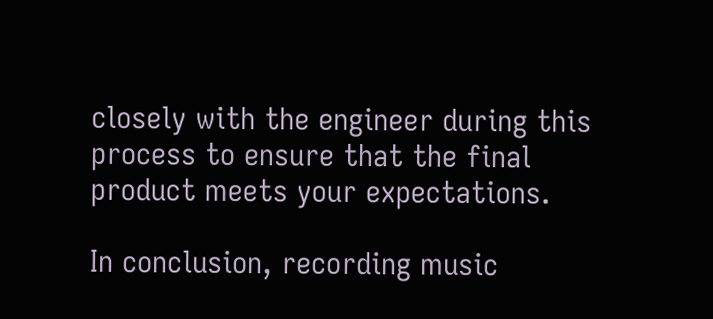closely with the engineer during this process to ensure that the final product meets your expectations.

In conclusion, recording music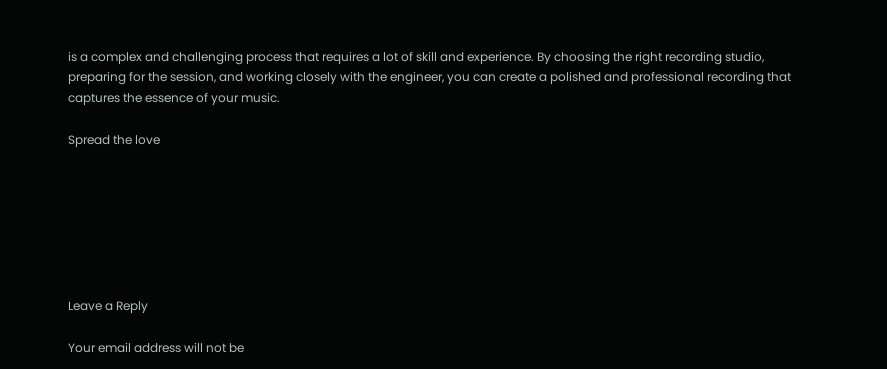is a complex and challenging process that requires a lot of skill and experience. By choosing the right recording studio, preparing for the session, and working closely with the engineer, you can create a polished and professional recording that captures the essence of your music.

Spread the love







Leave a Reply

Your email address will not be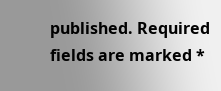published. Required fields are marked *